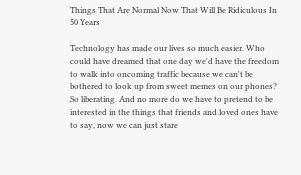Things That Are Normal Now That Will Be Ridiculous In 50 Years

Technology has made our lives so much easier. Who could have dreamed that one day we'd have the freedom to walk into oncoming traffic because we can't be bothered to look up from sweet memes on our phones? So liberating. And no more do we have to pretend to be interested in the things that friends and loved ones have to say, now we can just stare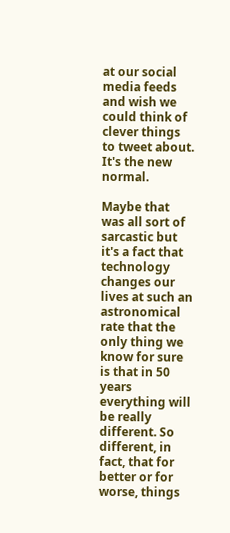at our social media feeds and wish we could think of clever things to tweet about. It's the new normal.

Maybe that was all sort of sarcastic but it's a fact that technology changes our lives at such an astronomical rate that the only thing we know for sure is that in 50 years everything will be really different. So different, in fact, that for better or for worse, things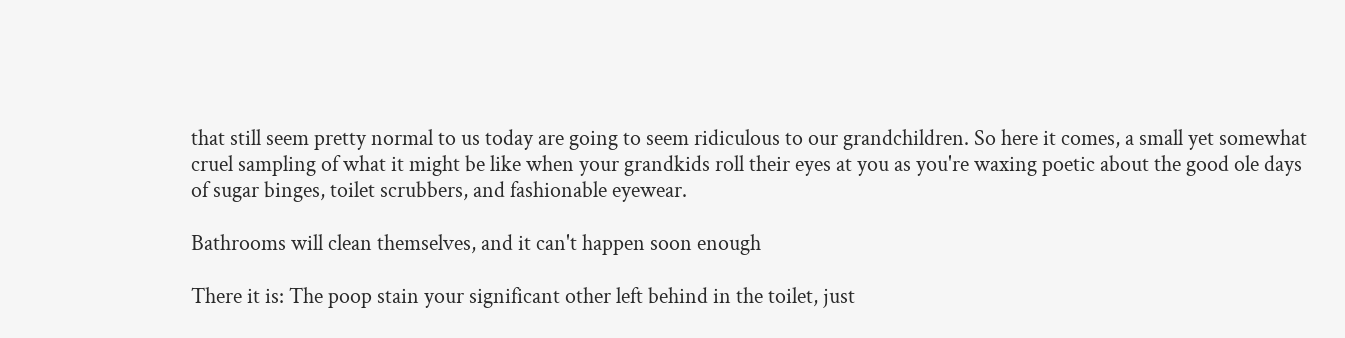that still seem pretty normal to us today are going to seem ridiculous to our grandchildren. So here it comes, a small yet somewhat cruel sampling of what it might be like when your grandkids roll their eyes at you as you're waxing poetic about the good ole days of sugar binges, toilet scrubbers, and fashionable eyewear.

Bathrooms will clean themselves, and it can't happen soon enough

There it is: The poop stain your significant other left behind in the toilet, just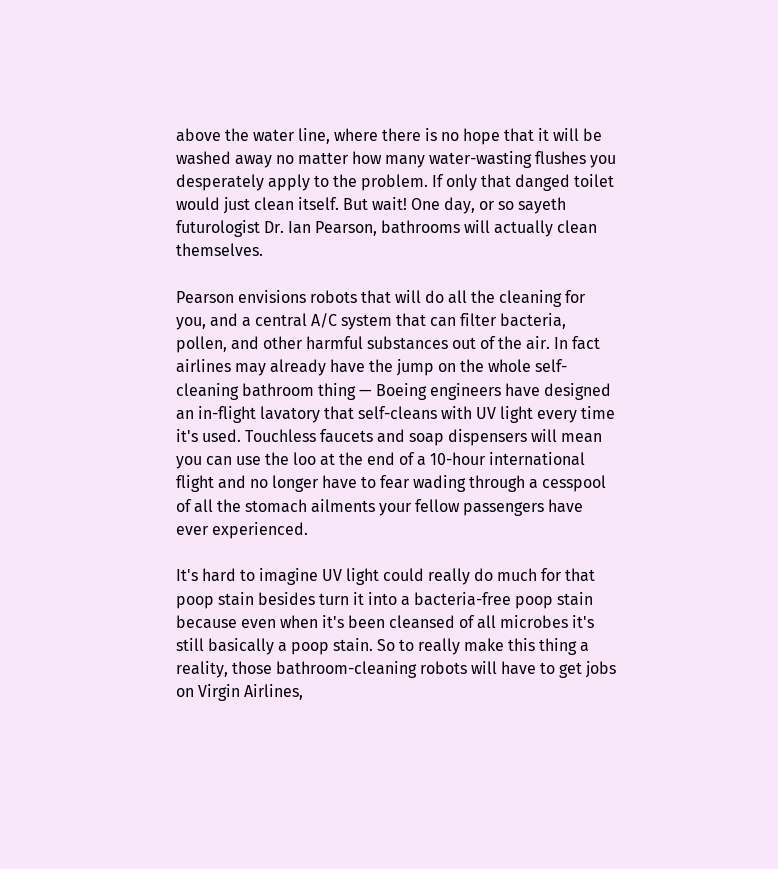above the water line, where there is no hope that it will be washed away no matter how many water-wasting flushes you desperately apply to the problem. If only that danged toilet would just clean itself. But wait! One day, or so sayeth futurologist Dr. Ian Pearson, bathrooms will actually clean themselves.

Pearson envisions robots that will do all the cleaning for you, and a central A/C system that can filter bacteria, pollen, and other harmful substances out of the air. In fact airlines may already have the jump on the whole self-cleaning bathroom thing — Boeing engineers have designed an in-flight lavatory that self-cleans with UV light every time it's used. Touchless faucets and soap dispensers will mean you can use the loo at the end of a 10-hour international flight and no longer have to fear wading through a cesspool of all the stomach ailments your fellow passengers have ever experienced.

It's hard to imagine UV light could really do much for that poop stain besides turn it into a bacteria-free poop stain because even when it's been cleansed of all microbes it's still basically a poop stain. So to really make this thing a reality, those bathroom-cleaning robots will have to get jobs on Virgin Airlines,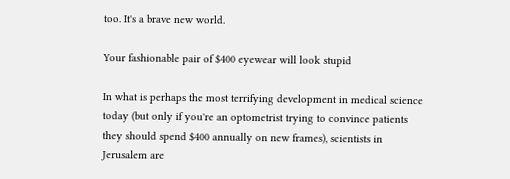too. It's a brave new world.

Your fashionable pair of $400 eyewear will look stupid

In what is perhaps the most terrifying development in medical science today (but only if you're an optometrist trying to convince patients they should spend $400 annually on new frames), scientists in Jerusalem are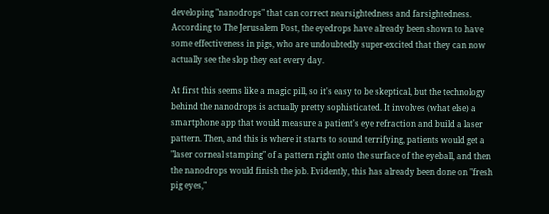developing "nanodrops" that can correct nearsightedness and farsightedness. According to The Jerusalem Post, the eyedrops have already been shown to have some effectiveness in pigs, who are undoubtedly super-excited that they can now actually see the slop they eat every day.

At first this seems like a magic pill, so it's easy to be skeptical, but the technology behind the nanodrops is actually pretty sophisticated. It involves (what else) a smartphone app that would measure a patient's eye refraction and build a laser pattern. Then, and this is where it starts to sound terrifying, patients would get a "laser corneal stamping" of a pattern right onto the surface of the eyeball, and then the nanodrops would finish the job. Evidently, this has already been done on "fresh pig eyes,"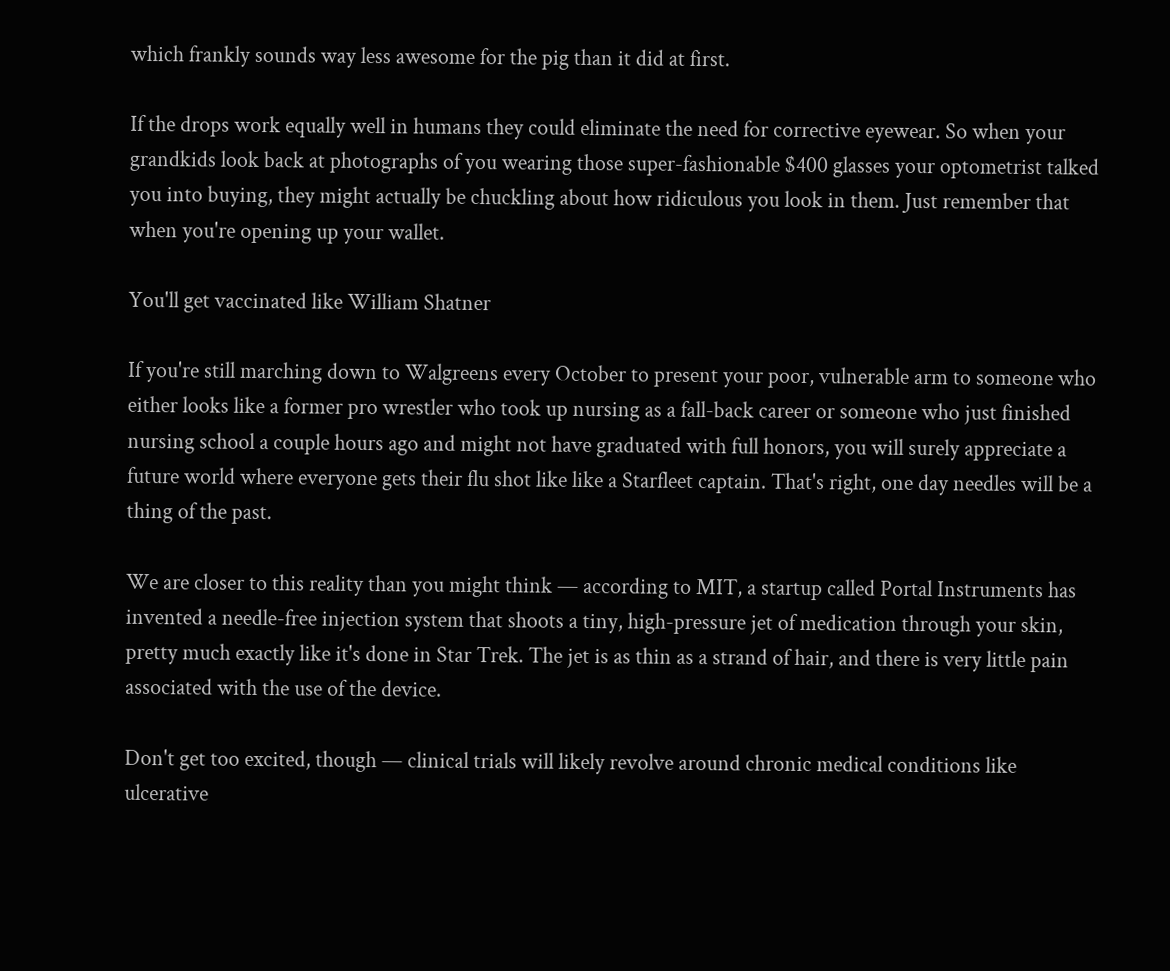which frankly sounds way less awesome for the pig than it did at first.

If the drops work equally well in humans they could eliminate the need for corrective eyewear. So when your grandkids look back at photographs of you wearing those super-fashionable $400 glasses your optometrist talked you into buying, they might actually be chuckling about how ridiculous you look in them. Just remember that when you're opening up your wallet.

You'll get vaccinated like William Shatner

If you're still marching down to Walgreens every October to present your poor, vulnerable arm to someone who either looks like a former pro wrestler who took up nursing as a fall-back career or someone who just finished nursing school a couple hours ago and might not have graduated with full honors, you will surely appreciate a future world where everyone gets their flu shot like like a Starfleet captain. That's right, one day needles will be a thing of the past.

We are closer to this reality than you might think — according to MIT, a startup called Portal Instruments has invented a needle-free injection system that shoots a tiny, high-pressure jet of medication through your skin, pretty much exactly like it's done in Star Trek. The jet is as thin as a strand of hair, and there is very little pain associated with the use of the device.

Don't get too excited, though — clinical trials will likely revolve around chronic medical conditions like ulcerative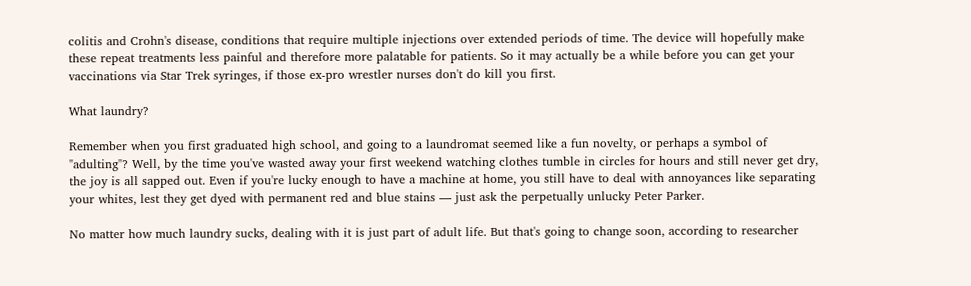colitis and Crohn's disease, conditions that require multiple injections over extended periods of time. The device will hopefully make these repeat treatments less painful and therefore more palatable for patients. So it may actually be a while before you can get your vaccinations via Star Trek syringes, if those ex-pro wrestler nurses don't do kill you first.

What laundry?

Remember when you first graduated high school, and going to a laundromat seemed like a fun novelty, or perhaps a symbol of "adulting"? Well, by the time you've wasted away your first weekend watching clothes tumble in circles for hours and still never get dry, the joy is all sapped out. Even if you're lucky enough to have a machine at home, you still have to deal with annoyances like separating your whites, lest they get dyed with permanent red and blue stains — just ask the perpetually unlucky Peter Parker.

No matter how much laundry sucks, dealing with it is just part of adult life. But that's going to change soon, according to researcher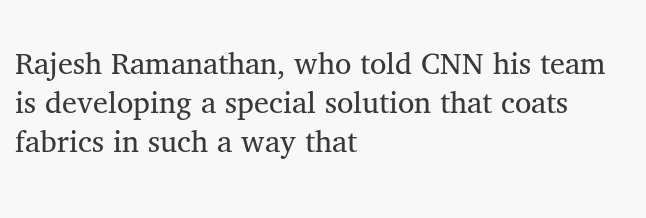Rajesh Ramanathan, who told CNN his team is developing a special solution that coats fabrics in such a way that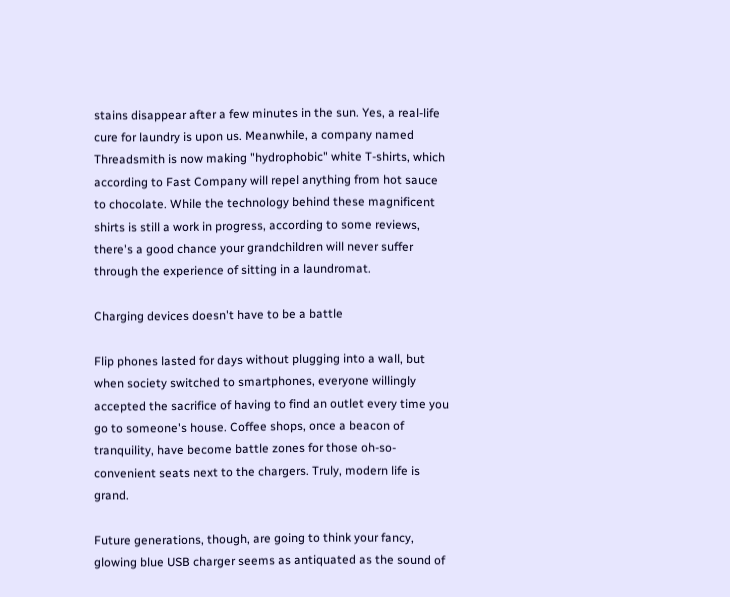stains disappear after a few minutes in the sun. Yes, a real-life cure for laundry is upon us. Meanwhile, a company named Threadsmith is now making "hydrophobic" white T-shirts, which according to Fast Company will repel anything from hot sauce to chocolate. While the technology behind these magnificent shirts is still a work in progress, according to some reviews, there's a good chance your grandchildren will never suffer through the experience of sitting in a laundromat.

Charging devices doesn't have to be a battle

Flip phones lasted for days without plugging into a wall, but when society switched to smartphones, everyone willingly accepted the sacrifice of having to find an outlet every time you go to someone's house. Coffee shops, once a beacon of tranquility, have become battle zones for those oh-so-convenient seats next to the chargers. Truly, modern life is grand.

Future generations, though, are going to think your fancy, glowing blue USB charger seems as antiquated as the sound of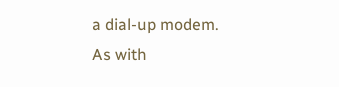a dial-up modem. As with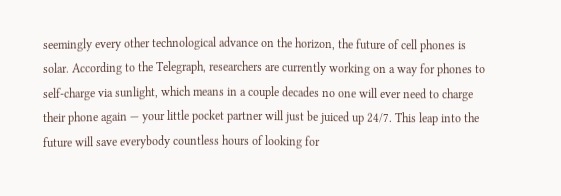seemingly every other technological advance on the horizon, the future of cell phones is solar. According to the Telegraph, researchers are currently working on a way for phones to self-charge via sunlight, which means in a couple decades no one will ever need to charge their phone again — your little pocket partner will just be juiced up 24/7. This leap into the future will save everybody countless hours of looking for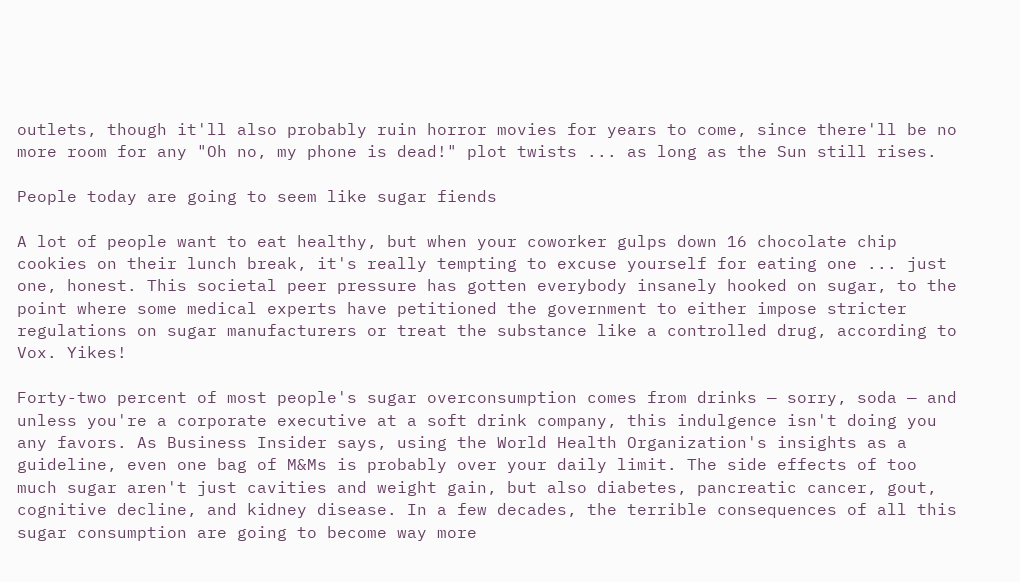outlets, though it'll also probably ruin horror movies for years to come, since there'll be no more room for any "Oh no, my phone is dead!" plot twists ... as long as the Sun still rises.

People today are going to seem like sugar fiends

A lot of people want to eat healthy, but when your coworker gulps down 16 chocolate chip cookies on their lunch break, it's really tempting to excuse yourself for eating one ... just one, honest. This societal peer pressure has gotten everybody insanely hooked on sugar, to the point where some medical experts have petitioned the government to either impose stricter regulations on sugar manufacturers or treat the substance like a controlled drug, according to Vox. Yikes!

Forty-two percent of most people's sugar overconsumption comes from drinks — sorry, soda — and unless you're a corporate executive at a soft drink company, this indulgence isn't doing you any favors. As Business Insider says, using the World Health Organization's insights as a guideline, even one bag of M&Ms is probably over your daily limit. The side effects of too much sugar aren't just cavities and weight gain, but also diabetes, pancreatic cancer, gout, cognitive decline, and kidney disease. In a few decades, the terrible consequences of all this sugar consumption are going to become way more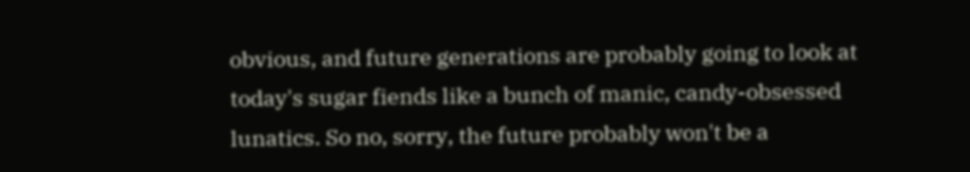obvious, and future generations are probably going to look at today's sugar fiends like a bunch of manic, candy-obsessed lunatics. So no, sorry, the future probably won't be a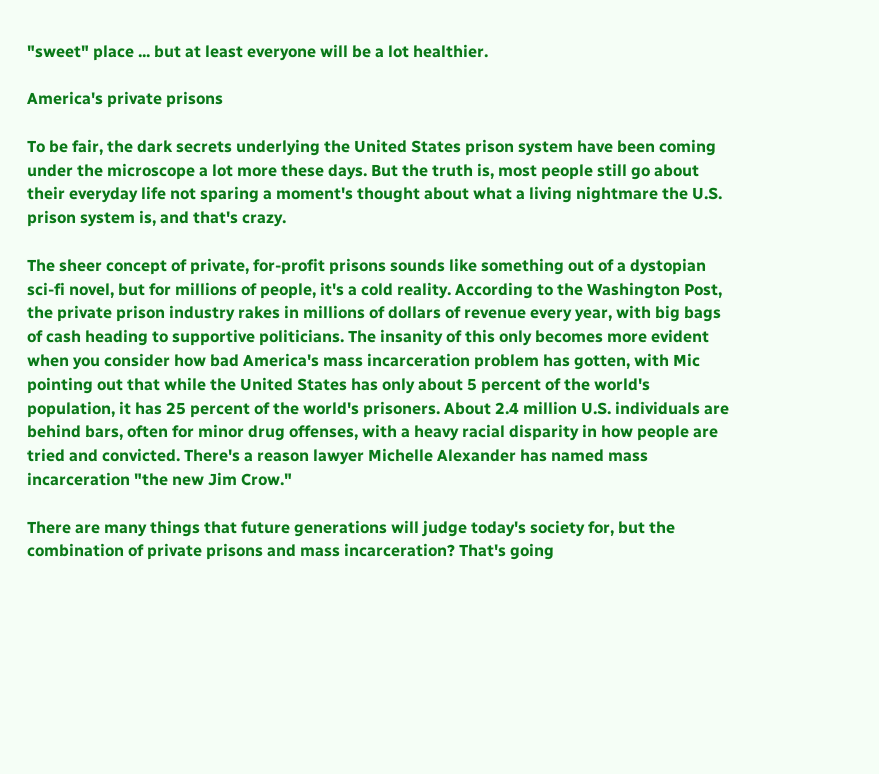"sweet" place ... but at least everyone will be a lot healthier.

America's private prisons

To be fair, the dark secrets underlying the United States prison system have been coming under the microscope a lot more these days. But the truth is, most people still go about their everyday life not sparing a moment's thought about what a living nightmare the U.S. prison system is, and that's crazy.

The sheer concept of private, for-profit prisons sounds like something out of a dystopian sci-fi novel, but for millions of people, it's a cold reality. According to the Washington Post, the private prison industry rakes in millions of dollars of revenue every year, with big bags of cash heading to supportive politicians. The insanity of this only becomes more evident when you consider how bad America's mass incarceration problem has gotten, with Mic pointing out that while the United States has only about 5 percent of the world's population, it has 25 percent of the world's prisoners. About 2.4 million U.S. individuals are behind bars, often for minor drug offenses, with a heavy racial disparity in how people are tried and convicted. There's a reason lawyer Michelle Alexander has named mass incarceration "the new Jim Crow."

There are many things that future generations will judge today's society for, but the combination of private prisons and mass incarceration? That's going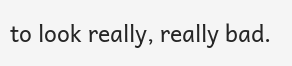to look really, really bad.